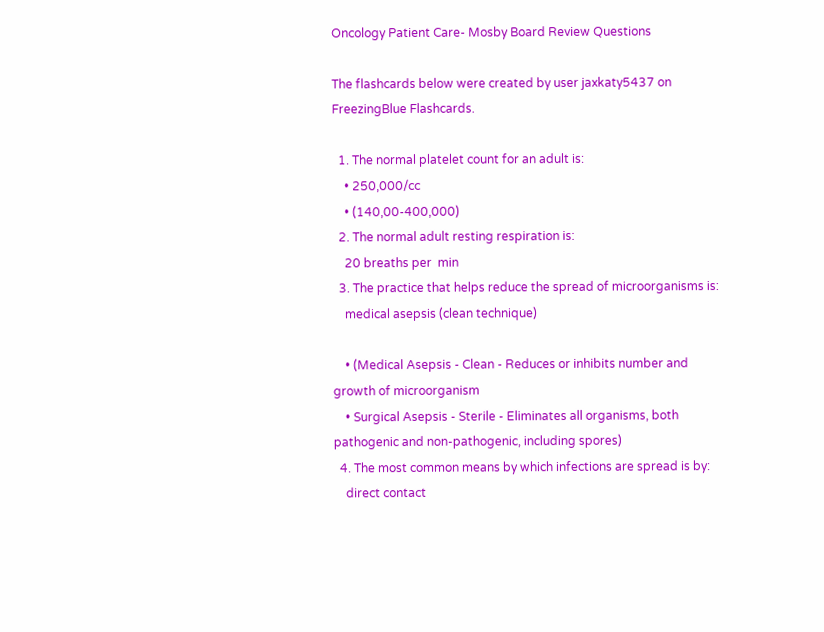Oncology Patient Care- Mosby Board Review Questions

The flashcards below were created by user jaxkaty5437 on FreezingBlue Flashcards.

  1. The normal platelet count for an adult is:
    • 250,000/cc
    • (140,00-400,000)
  2. The normal adult resting respiration is:
    20 breaths per  min
  3. The practice that helps reduce the spread of microorganisms is:
    medical asepsis (clean technique)

    • (Medical Asepsis - Clean - Reduces or inhibits number and growth of microorganism
    • Surgical Asepsis - Sterile - Eliminates all organisms, both pathogenic and non-pathogenic, including spores)
  4. The most common means by which infections are spread is by:
    direct contact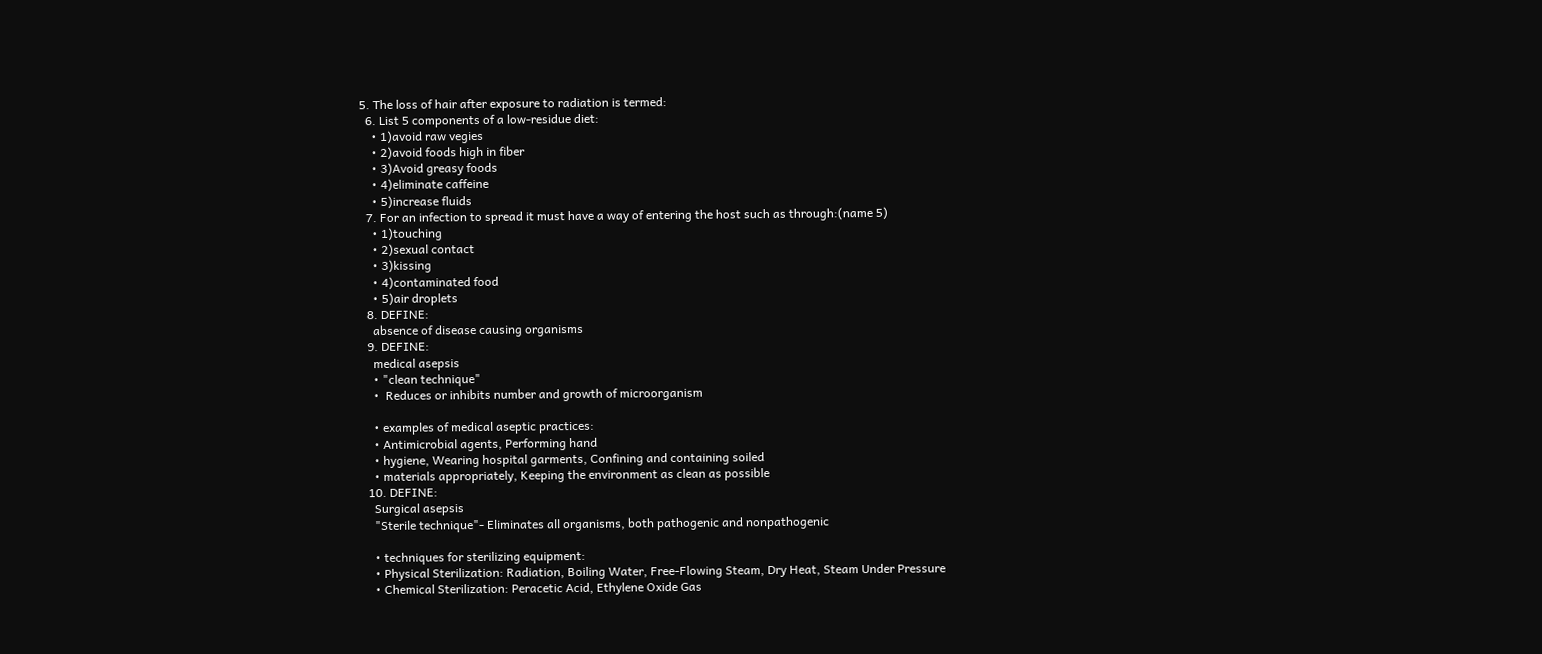5. The loss of hair after exposure to radiation is termed:
  6. List 5 components of a low-residue diet:
    • 1)avoid raw vegies
    • 2)avoid foods high in fiber
    • 3)Avoid greasy foods
    • 4)eliminate caffeine
    • 5)increase fluids
  7. For an infection to spread it must have a way of entering the host such as through:(name 5)
    • 1)touching
    • 2)sexual contact
    • 3)kissing
    • 4)contaminated food
    • 5)air droplets
  8. DEFINE:
    absence of disease causing organisms
  9. DEFINE:
    medical asepsis
    • "clean technique"
    •  Reduces or inhibits number and growth of microorganism

    • examples of medical aseptic practices:
    • Antimicrobial agents, Performing hand
    • hygiene, Wearing hospital garments, Confining and containing soiled
    • materials appropriately, Keeping the environment as clean as possible
  10. DEFINE:
    Surgical asepsis
    "Sterile technique"- Eliminates all organisms, both pathogenic and nonpathogenic

    • techniques for sterilizing equipment:
    • Physical Sterilization: Radiation, Boiling Water, Free-Flowing Steam, Dry Heat, Steam Under Pressure
    • Chemical Sterilization: Peracetic Acid, Ethylene Oxide Gas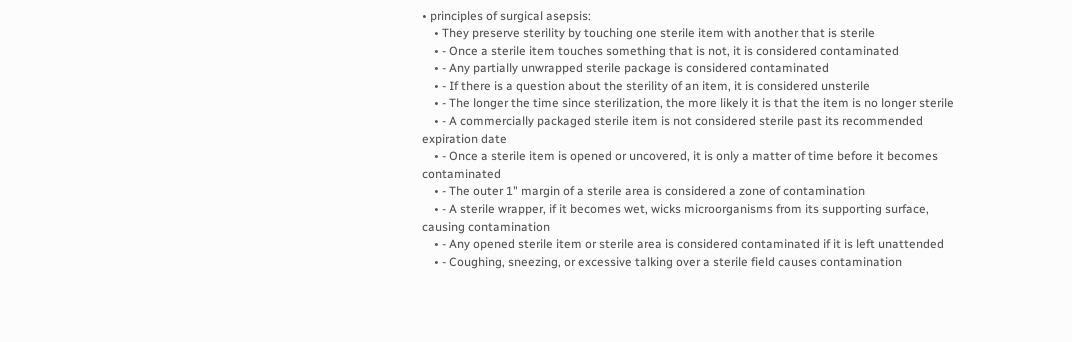• principles of surgical asepsis:
    • They preserve sterility by touching one sterile item with another that is sterile
    • - Once a sterile item touches something that is not, it is considered contaminated
    • - Any partially unwrapped sterile package is considered contaminated
    • - If there is a question about the sterility of an item, it is considered unsterile
    • - The longer the time since sterilization, the more likely it is that the item is no longer sterile
    • - A commercially packaged sterile item is not considered sterile past its recommended expiration date
    • - Once a sterile item is opened or uncovered, it is only a matter of time before it becomes contaminated
    • - The outer 1" margin of a sterile area is considered a zone of contamination
    • - A sterile wrapper, if it becomes wet, wicks microorganisms from its supporting surface, causing contamination
    • - Any opened sterile item or sterile area is considered contaminated if it is left unattended
    • - Coughing, sneezing, or excessive talking over a sterile field causes contamination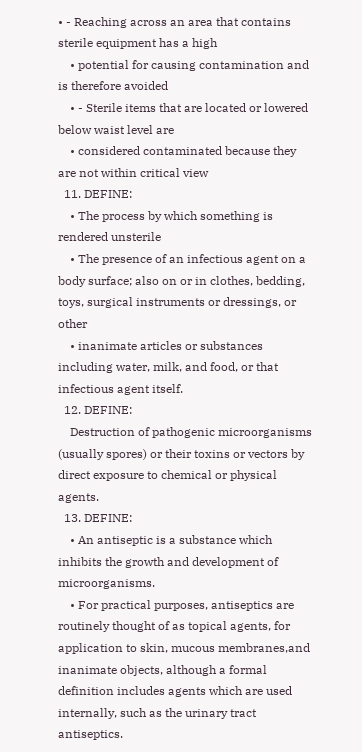• - Reaching across an area that contains sterile equipment has a high
    • potential for causing contamination and is therefore avoided
    • - Sterile items that are located or lowered below waist level are
    • considered contaminated because they are not within critical view
  11. DEFINE:
    • The process by which something is rendered unsterile
    • The presence of an infectious agent on a body surface; also on or in clothes, bedding, toys, surgical instruments or dressings, or other
    • inanimate articles or substances including water, milk, and food, or that infectious agent itself.
  12. DEFINE:
    Destruction of pathogenic microorganisms (usually spores) or their toxins or vectors by direct exposure to chemical or physical agents.
  13. DEFINE:
    • An antiseptic is a substance which inhibits the growth and development of microorganisms.
    • For practical purposes, antiseptics are routinely thought of as topical agents, for application to skin, mucous membranes,and inanimate objects, although a formal definition includes agents which are used internally, such as the urinary tract antiseptics.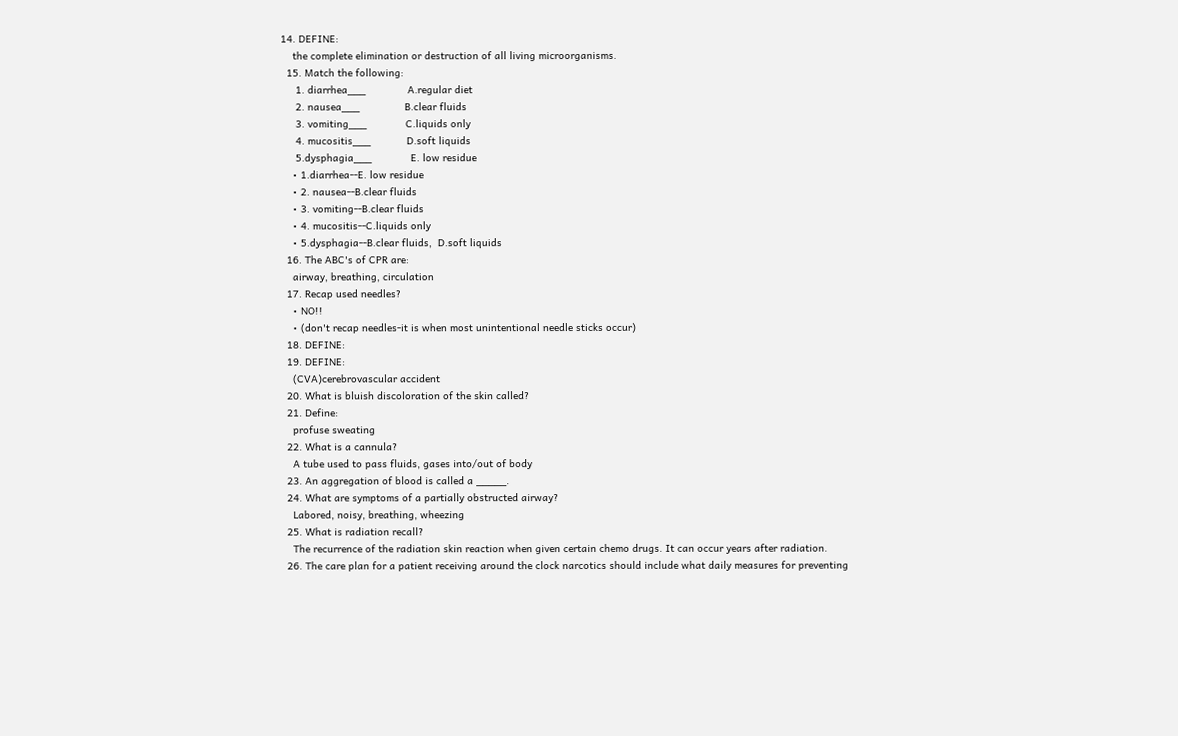14. DEFINE:
    the complete elimination or destruction of all living microorganisms.
  15. Match the following:
     1. diarrhea___              A.regular diet
     2. nausea___               B.clear fluids
     3. vomiting___             C.liquids only
     4. mucositis___            D.soft liquids
     5.dysphagia___             E. low residue
    • 1.diarrhea--E. low residue
    • 2. nausea--B.clear fluids
    • 3. vomiting--B.clear fluids
    • 4. mucositis--C.liquids only
    • 5.dysphagia--B.clear fluids,  D.soft liquids
  16. The ABC's of CPR are:
    airway, breathing, circulation
  17. Recap used needles?
    • NO!!
    • (don't recap needles-it is when most unintentional needle sticks occur)
  18. DEFINE:
  19. DEFINE:
    (CVA)cerebrovascular accident
  20. What is bluish discoloration of the skin called?
  21. Define:
    profuse sweating
  22. What is a cannula?
    A tube used to pass fluids, gases into/out of body
  23. An aggregation of blood is called a _____.
  24. What are symptoms of a partially obstructed airway?
    Labored, noisy, breathing, wheezing
  25. What is radiation recall?
    The recurrence of the radiation skin reaction when given certain chemo drugs. It can occur years after radiation.
  26. The care plan for a patient receiving around the clock narcotics should include what daily measures for preventing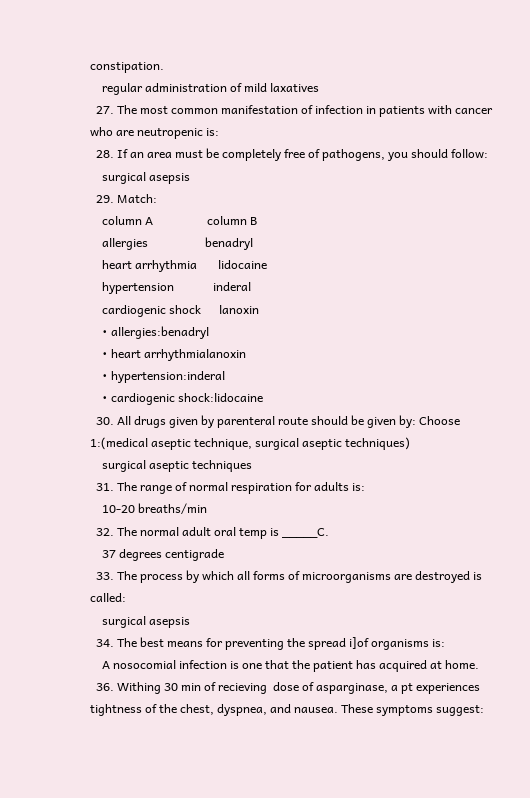constipation.
    regular administration of mild laxatives
  27. The most common manifestation of infection in patients with cancer who are neutropenic is:
  28. If an area must be completely free of pathogens, you should follow:
    surgical asepsis
  29. Match:
    column A                  column B
    allergies                   benadryl
    heart arrhythmia       lidocaine
    hypertension             inderal
    cardiogenic shock      lanoxin
    • allergies:benadryl
    • heart arrhythmialanoxin
    • hypertension:inderal
    • cardiogenic shock:lidocaine
  30. All drugs given by parenteral route should be given by: Choose 1:(medical aseptic technique, surgical aseptic techniques)
    surgical aseptic techniques
  31. The range of normal respiration for adults is:
    10-20 breaths/min
  32. The normal adult oral temp is _____C.
    37 degrees centigrade
  33. The process by which all forms of microorganisms are destroyed is called:
    surgical asepsis
  34. The best means for preventing the spread i]of organisms is:
    A nosocomial infection is one that the patient has acquired at home.
  36. Withing 30 min of recieving  dose of asparginase, a pt experiences tightness of the chest, dyspnea, and nausea. These symptoms suggest: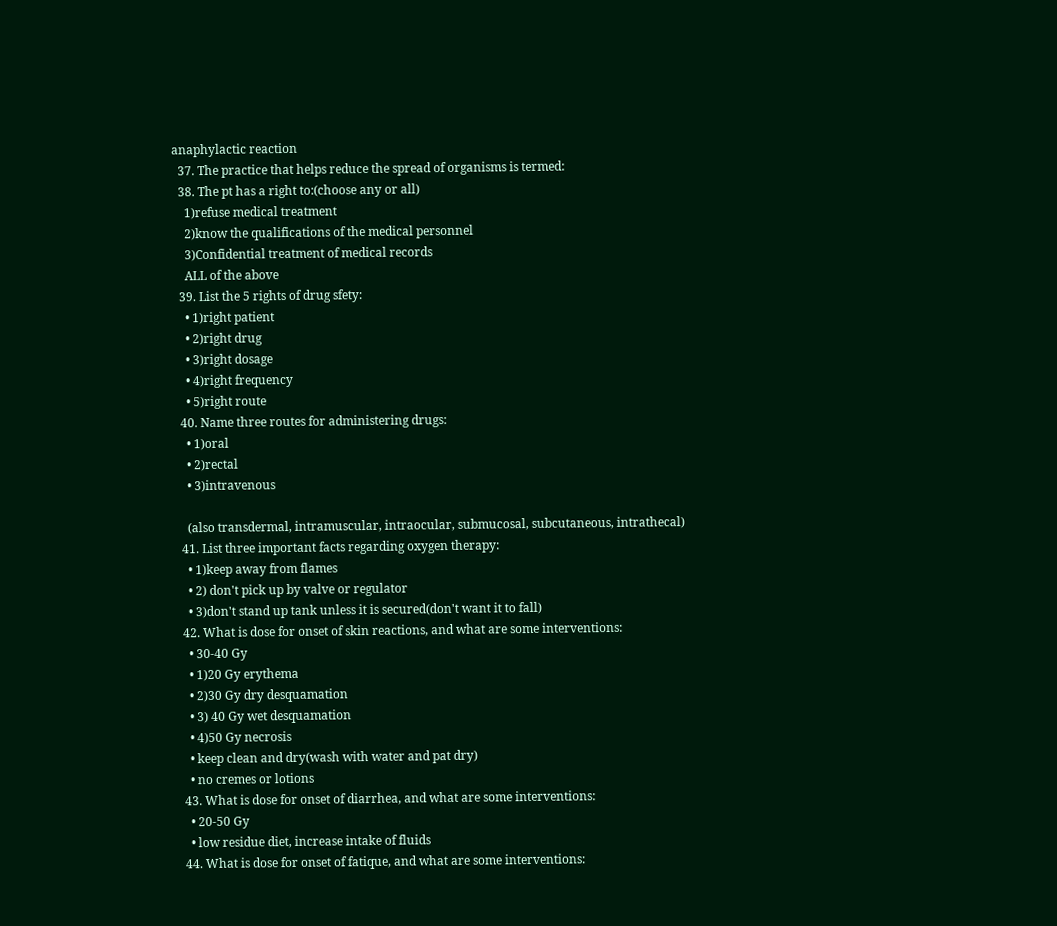anaphylactic reaction
  37. The practice that helps reduce the spread of organisms is termed:
  38. The pt has a right to:(choose any or all)
    1)refuse medical treatment
    2)know the qualifications of the medical personnel
    3)Confidential treatment of medical records
    ALL of the above
  39. List the 5 rights of drug sfety:
    • 1)right patient
    • 2)right drug
    • 3)right dosage
    • 4)right frequency
    • 5)right route
  40. Name three routes for administering drugs:
    • 1)oral
    • 2)rectal
    • 3)intravenous

    (also transdermal, intramuscular, intraocular, submucosal, subcutaneous, intrathecal)
  41. List three important facts regarding oxygen therapy:
    • 1)keep away from flames
    • 2) don't pick up by valve or regulator
    • 3)don't stand up tank unless it is secured(don't want it to fall)
  42. What is dose for onset of skin reactions, and what are some interventions:
    • 30-40 Gy
    • 1)20 Gy erythema
    • 2)30 Gy dry desquamation
    • 3) 40 Gy wet desquamation
    • 4)50 Gy necrosis
    • keep clean and dry(wash with water and pat dry)
    • no cremes or lotions
  43. What is dose for onset of diarrhea, and what are some interventions:
    • 20-50 Gy
    • low residue diet, increase intake of fluids
  44. What is dose for onset of fatique, and what are some interventions: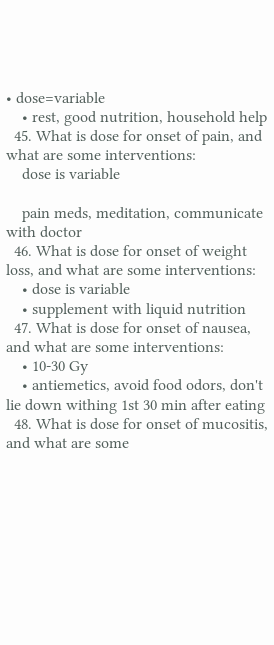• dose=variable
    • rest, good nutrition, household help
  45. What is dose for onset of pain, and what are some interventions:
    dose is variable

    pain meds, meditation, communicate with doctor
  46. What is dose for onset of weight loss, and what are some interventions:
    • dose is variable
    • supplement with liquid nutrition
  47. What is dose for onset of nausea, and what are some interventions:
    • 10-30 Gy
    • antiemetics, avoid food odors, don't lie down withing 1st 30 min after eating
  48. What is dose for onset of mucositis, and what are some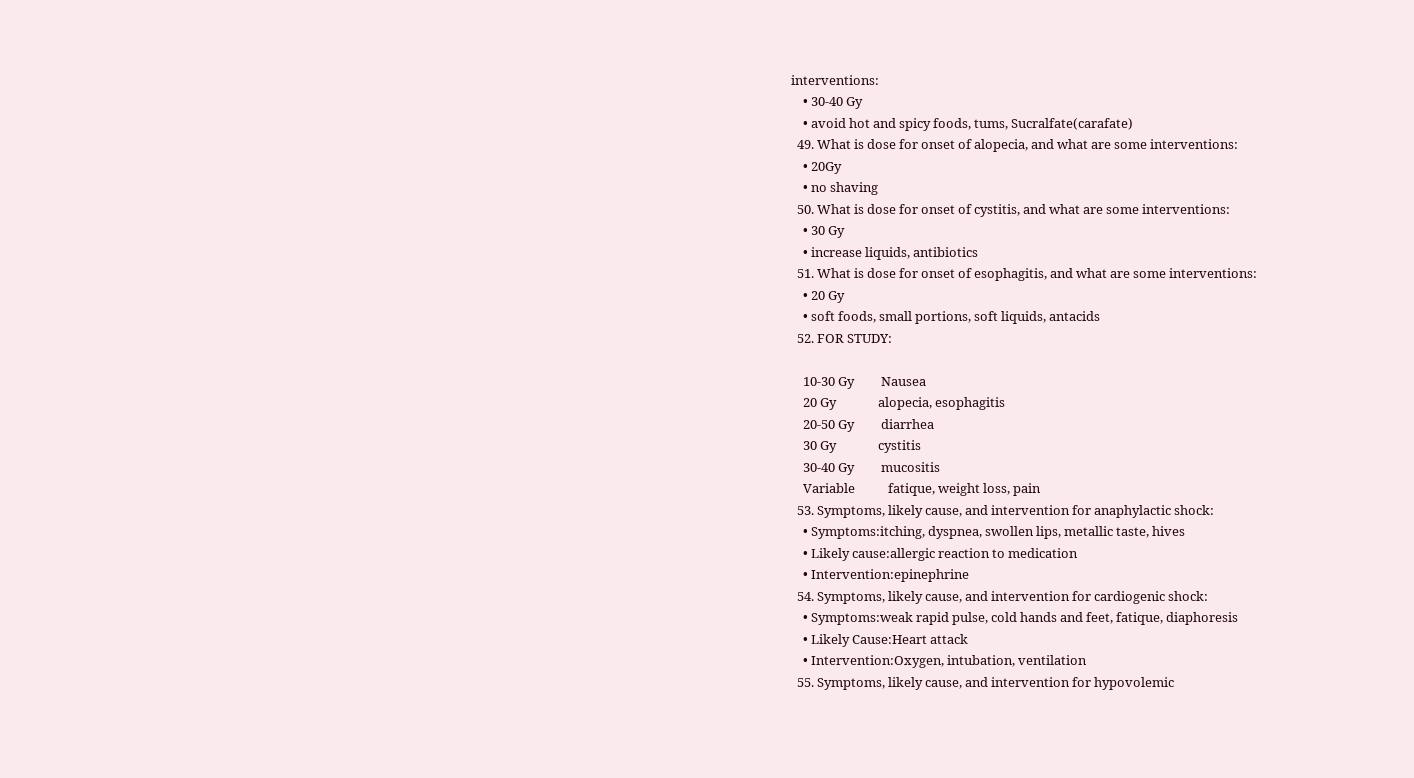interventions:
    • 30-40 Gy
    • avoid hot and spicy foods, tums, Sucralfate(carafate)
  49. What is dose for onset of alopecia, and what are some interventions:
    • 20Gy
    • no shaving
  50. What is dose for onset of cystitis, and what are some interventions:
    • 30 Gy
    • increase liquids, antibiotics
  51. What is dose for onset of esophagitis, and what are some interventions:
    • 20 Gy
    • soft foods, small portions, soft liquids, antacids
  52. FOR STUDY:

    10-30 Gy         Nausea
    20 Gy              alopecia, esophagitis
    20-50 Gy         diarrhea
    30 Gy              cystitis
    30-40 Gy         mucositis
    Variable           fatique, weight loss, pain
  53. Symptoms, likely cause, and intervention for anaphylactic shock:
    • Symptoms:itching, dyspnea, swollen lips, metallic taste, hives
    • Likely cause:allergic reaction to medication
    • Intervention:epinephrine
  54. Symptoms, likely cause, and intervention for cardiogenic shock:
    • Symptoms:weak rapid pulse, cold hands and feet, fatique, diaphoresis
    • Likely Cause:Heart attack
    • Intervention:Oxygen, intubation, ventilation
  55. Symptoms, likely cause, and intervention for hypovolemic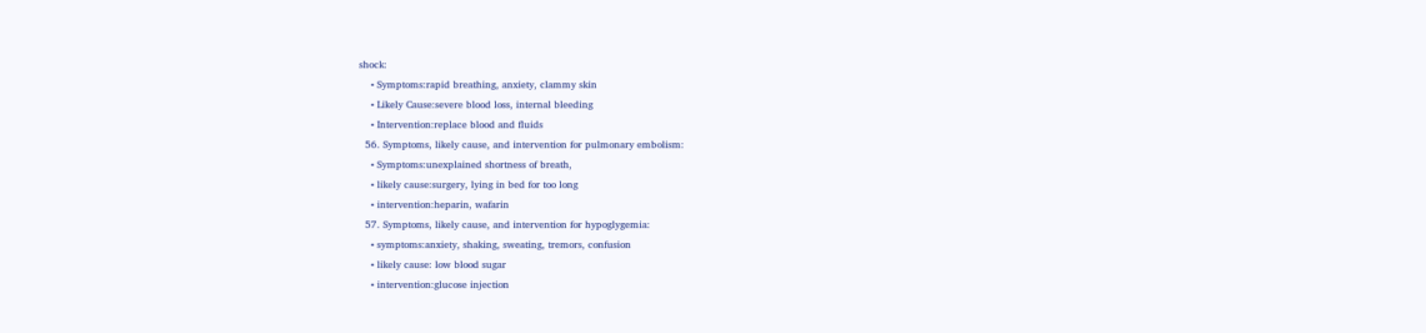shock:
    • Symptoms:rapid breathing, anxiety, clammy skin
    • Likely Cause:severe blood loss, internal bleeding
    • Intervention:replace blood and fluids
  56. Symptoms, likely cause, and intervention for pulmonary embolism:
    • Symptoms:unexplained shortness of breath,
    • likely cause:surgery, lying in bed for too long
    • intervention:heparin, wafarin
  57. Symptoms, likely cause, and intervention for hypoglygemia:
    • symptoms:anxiety, shaking, sweating, tremors, confusion
    • likely cause: low blood sugar
    • intervention:glucose injection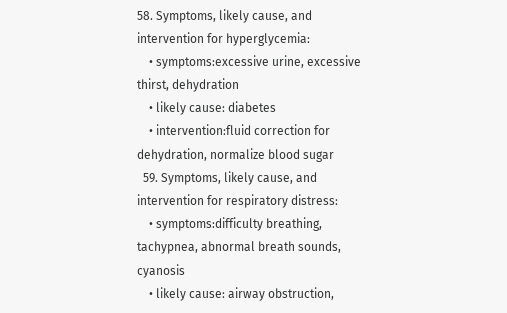58. Symptoms, likely cause, and intervention for hyperglycemia:
    • symptoms:excessive urine, excessive thirst, dehydration
    • likely cause: diabetes
    • intervention:fluid correction for dehydration, normalize blood sugar
  59. Symptoms, likely cause, and intervention for respiratory distress:
    • symptoms:difficulty breathing, tachypnea, abnormal breath sounds, cyanosis
    • likely cause: airway obstruction,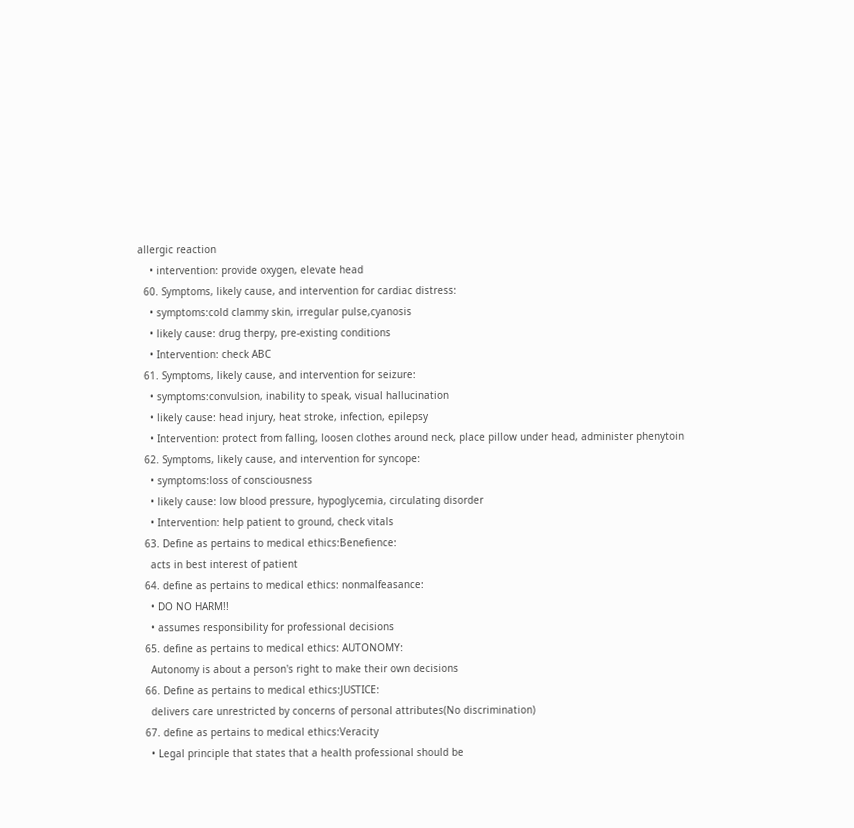allergic reaction
    • intervention: provide oxygen, elevate head
  60. Symptoms, likely cause, and intervention for cardiac distress:
    • symptoms:cold clammy skin, irregular pulse,cyanosis
    • likely cause: drug therpy, pre-existing conditions
    • Intervention: check ABC
  61. Symptoms, likely cause, and intervention for seizure:
    • symptoms:convulsion, inability to speak, visual hallucination
    • likely cause: head injury, heat stroke, infection, epilepsy
    • Intervention: protect from falling, loosen clothes around neck, place pillow under head, administer phenytoin
  62. Symptoms, likely cause, and intervention for syncope:
    • symptoms:loss of consciousness
    • likely cause: low blood pressure, hypoglycemia, circulating disorder
    • Intervention: help patient to ground, check vitals
  63. Define as pertains to medical ethics:Benefience:
    acts in best interest of patient
  64. define as pertains to medical ethics: nonmalfeasance:
    • DO NO HARM!!
    • assumes responsibility for professional decisions
  65. define as pertains to medical ethics: AUTONOMY:
    Autonomy is about a person's right to make their own decisions
  66. Define as pertains to medical ethics:JUSTICE:
    delivers care unrestricted by concerns of personal attributes(No discrimination)
  67. define as pertains to medical ethics:Veracity
    • Legal principle that states that a health professional should be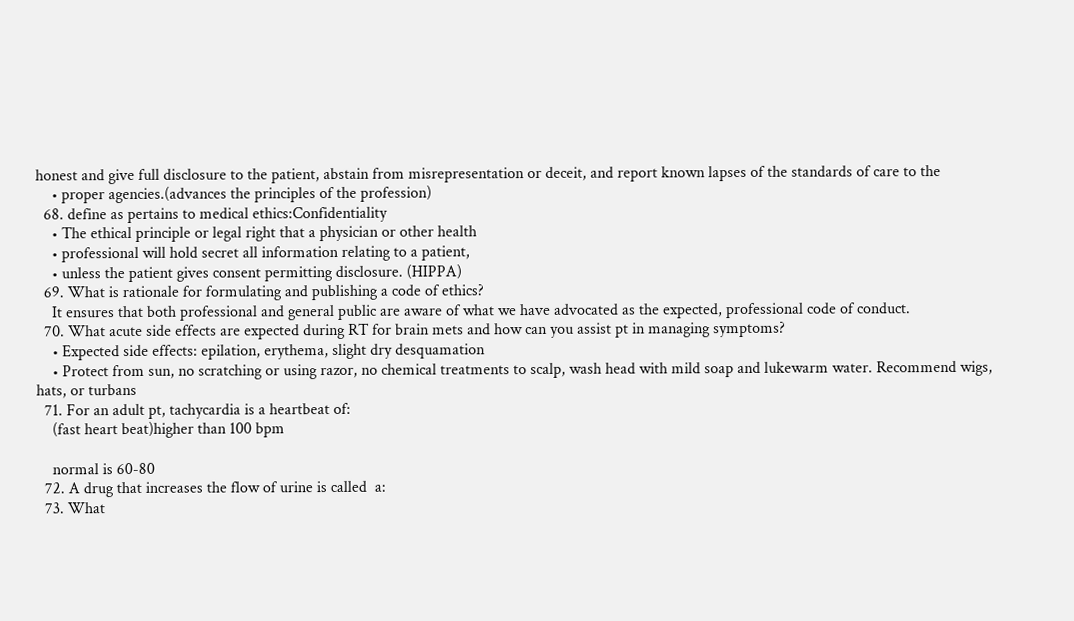honest and give full disclosure to the patient, abstain from misrepresentation or deceit, and report known lapses of the standards of care to the
    • proper agencies.(advances the principles of the profession)
  68. define as pertains to medical ethics:Confidentiality
    • The ethical principle or legal right that a physician or other health
    • professional will hold secret all information relating to a patient,
    • unless the patient gives consent permitting disclosure. (HIPPA)
  69. What is rationale for formulating and publishing a code of ethics?
    It ensures that both professional and general public are aware of what we have advocated as the expected, professional code of conduct.
  70. What acute side effects are expected during RT for brain mets and how can you assist pt in managing symptoms?
    • Expected side effects: epilation, erythema, slight dry desquamation
    • Protect from sun, no scratching or using razor, no chemical treatments to scalp, wash head with mild soap and lukewarm water. Recommend wigs, hats, or turbans
  71. For an adult pt, tachycardia is a heartbeat of:
    (fast heart beat)higher than 100 bpm

    normal is 60-80
  72. A drug that increases the flow of urine is called  a:
  73. What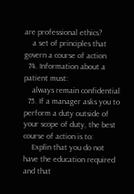are professional ethics?
    a set of principles that govern a course of action
  74. Information about a patient must:
    always remain confidential
  75. If a manager asks you to perform a duty outside of your scope of duty, the best course of action is to:
    Explin that you do not have the education required and that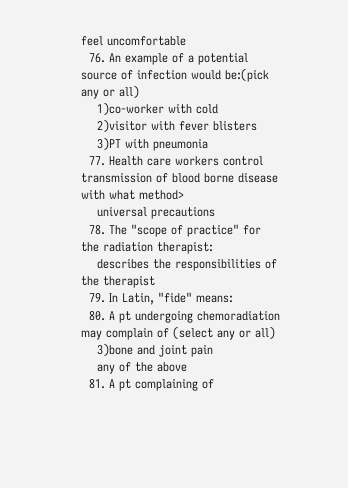feel uncomfortable
  76. An example of a potential source of infection would be:(pick any or all)
    1)co-worker with cold
    2)visitor with fever blisters
    3)PT with pneumonia
  77. Health care workers control transmission of blood borne disease with what method>
    universal precautions
  78. The "scope of practice" for the radiation therapist:
    describes the responsibilities of the therapist
  79. In Latin, "fide" means:
  80. A pt undergoing chemoradiation may complain of (select any or all)
    3)bone and joint pain
    any of the above
  81. A pt complaining of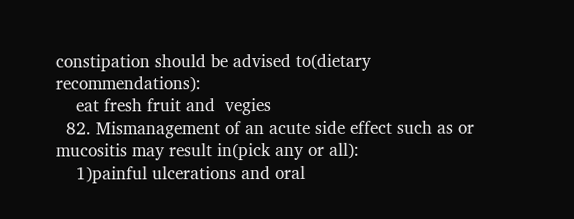constipation should be advised to(dietary recommendations):
    eat fresh fruit and  vegies
  82. Mismanagement of an acute side effect such as or mucositis may result in(pick any or all):
    1)painful ulcerations and oral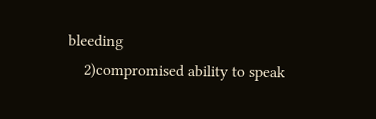bleeding
    2)compromised ability to speak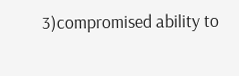3)compromised ability to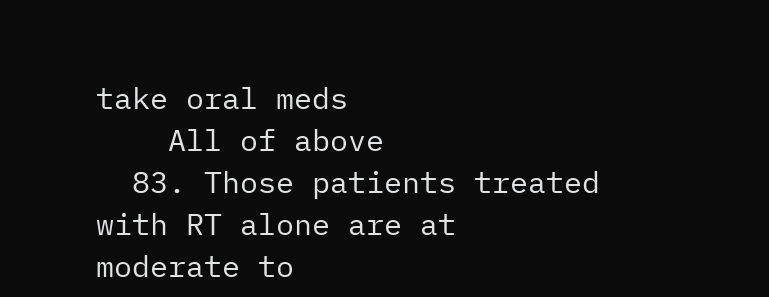take oral meds
    All of above
  83. Those patients treated with RT alone are at moderate to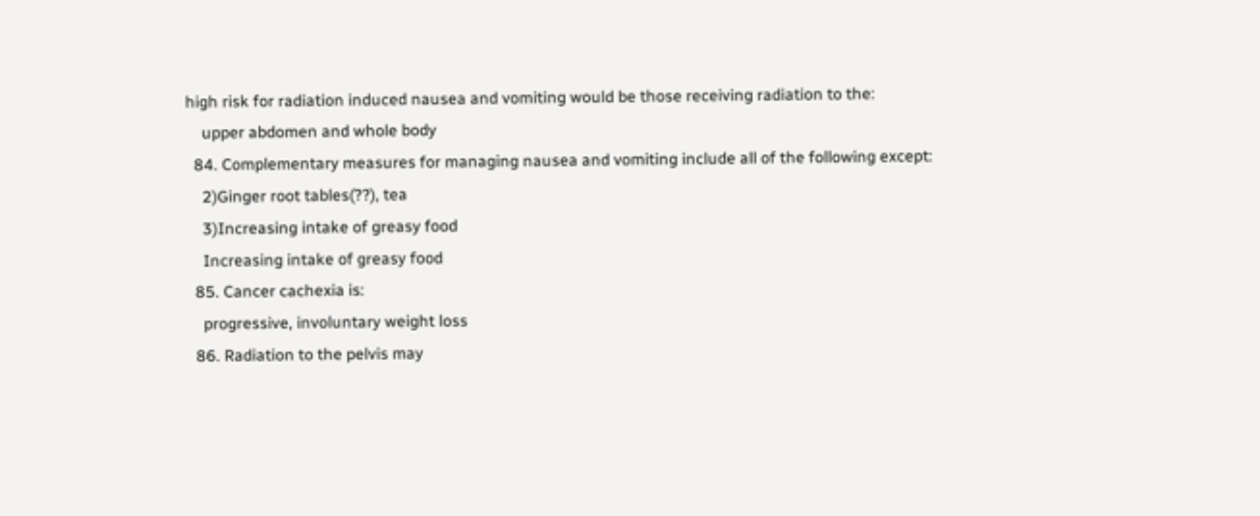high risk for radiation induced nausea and vomiting would be those receiving radiation to the:
    upper abdomen and whole body
  84. Complementary measures for managing nausea and vomiting include all of the following except:
    2)Ginger root tables(??), tea
    3)Increasing intake of greasy food
    Increasing intake of greasy food
  85. Cancer cachexia is:
    progressive, involuntary weight loss
  86. Radiation to the pelvis may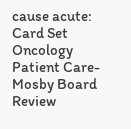cause acute:
Card Set
Oncology Patient Care- Mosby Board Review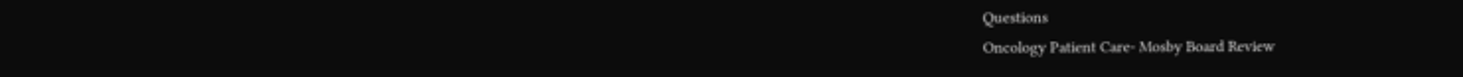Questions
Oncology Patient Care- Mosby Board Review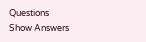Questions
Show Answers